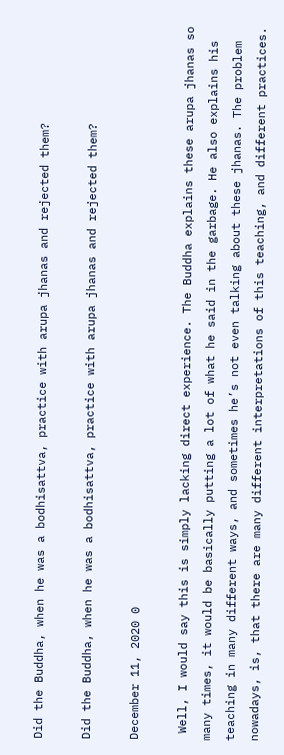Did the Buddha, when he was a bodhisattva, practice with arupa jhanas and rejected them?

Did the Buddha, when he was a bodhisattva, practice with arupa jhanas and rejected them?

December 11, 2020 0

 Well, I would say this is simply lacking direct experience. The Buddha explains these arupa jhanas so many times, it would be basically putting a lot of what he said in the garbage. He also explains his teaching in many different ways, and sometimes he’s not even talking about these jhanas. The problem nowadays, is, that there are many different interpretations of this teaching, and different practices.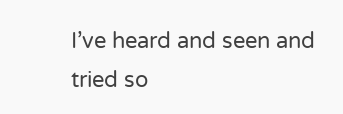I’ve heard and seen and tried so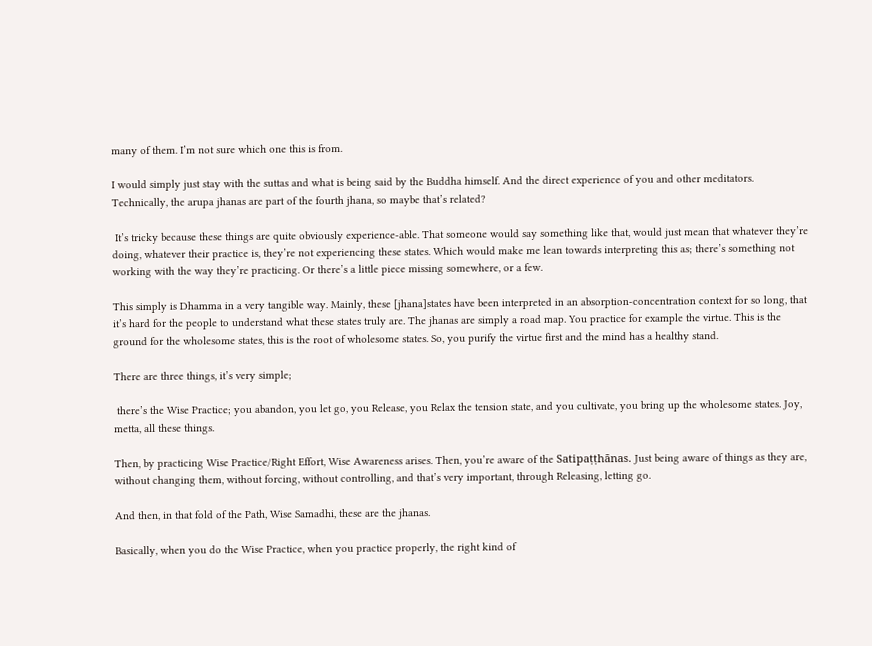many of them. I’m not sure which one this is from.

I would simply just stay with the suttas and what is being said by the Buddha himself. And the direct experience of you and other meditators. Technically, the arupa jhanas are part of the fourth jhana, so maybe that’s related?

 It’s tricky because these things are quite obviously experience-able. That someone would say something like that, would just mean that whatever they’re doing, whatever their practice is, they’re not experiencing these states. Which would make me lean towards interpreting this as; there’s something not working with the way they’re practicing. Or there’s a little piece missing somewhere, or a few.

This simply is Dhamma in a very tangible way. Mainly, these [jhana]states have been interpreted in an absorption-concentration context for so long, that it’s hard for the people to understand what these states truly are. The jhanas are simply a road map. You practice for example the virtue. This is the ground for the wholesome states, this is the root of wholesome states. So, you purify the virtue first and the mind has a healthy stand.

There are three things, it’s very simple;

 there’s the Wise Practice; you abandon, you let go, you Release, you Relax the tension state, and you cultivate, you bring up the wholesome states. Joy, metta, all these things.

Then, by practicing Wise Practice/Right Effort, Wise Awareness arises. Then, you’re aware of the Satipaṭṭhānas. Just being aware of things as they are, without changing them, without forcing, without controlling, and that’s very important, through Releasing, letting go.

And then, in that fold of the Path, Wise Samadhi, these are the jhanas.

Basically, when you do the Wise Practice, when you practice properly, the right kind of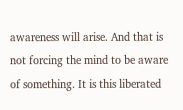awareness will arise. And that is not forcing the mind to be aware of something. It is this liberated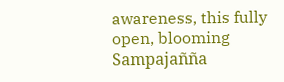awareness, this fully open, blooming Sampajañña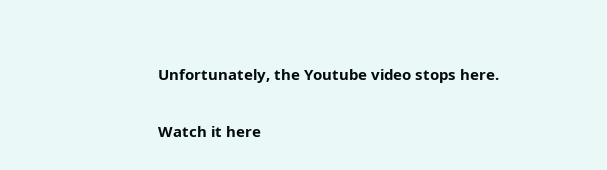Unfortunately, the Youtube video stops here.

Watch it here